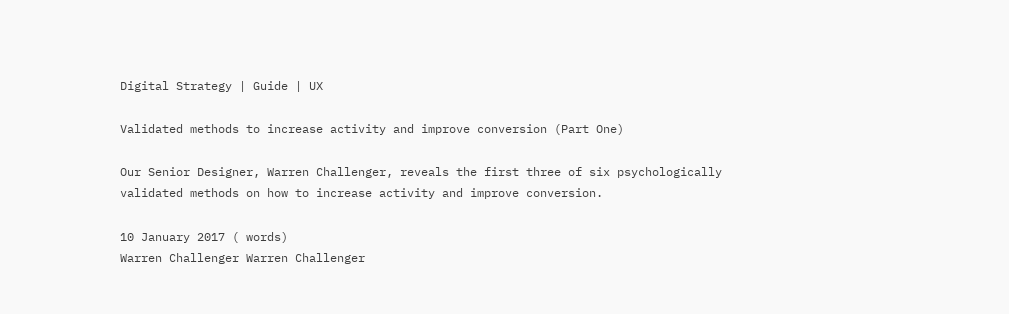Digital Strategy | Guide | UX

Validated methods to increase activity and improve conversion (Part One)

Our Senior Designer, Warren Challenger, reveals the first three of six psychologically validated methods on how to increase activity and improve conversion.

10 January 2017 ( words)
Warren Challenger Warren Challenger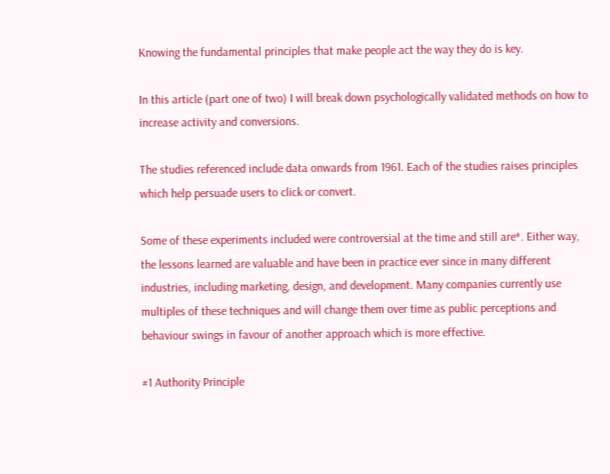Knowing the fundamental principles that make people act the way they do is key.

In this article (part one of two) I will break down psychologically validated methods on how to increase activity and conversions.

The studies referenced include data onwards from 1961. Each of the studies raises principles which help persuade users to click or convert.

Some of these experiments included were controversial at the time and still are*. Either way, the lessons learned are valuable and have been in practice ever since in many different industries, including marketing, design, and development. Many companies currently use multiples of these techniques and will change them over time as public perceptions and behaviour swings in favour of another approach which is more effective.

#1 Authority Principle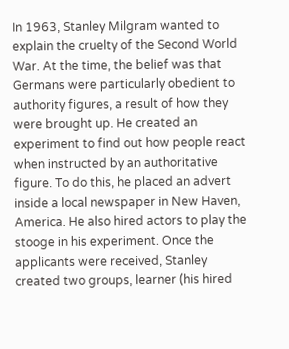In 1963, Stanley Milgram wanted to explain the cruelty of the Second World War. At the time, the belief was that Germans were particularly obedient to authority figures, a result of how they were brought up. He created an experiment to find out how people react when instructed by an authoritative figure. To do this, he placed an advert inside a local newspaper in New Haven, America. He also hired actors to play the stooge in his experiment. Once the applicants were received, Stanley created two groups, learner (his hired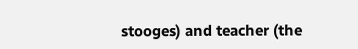stooges) and teacher (the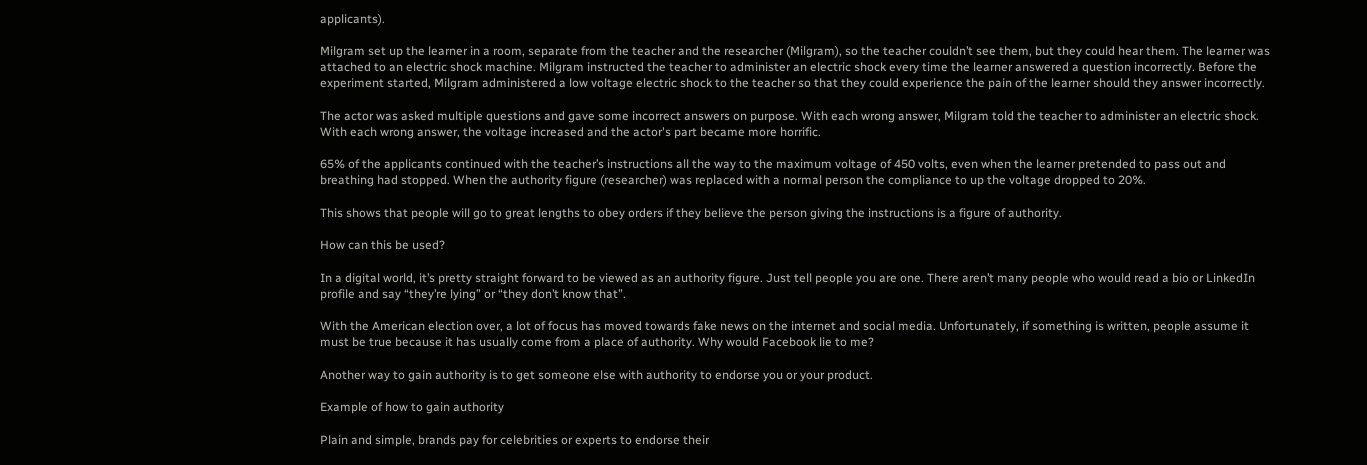applicants).

Milgram set up the learner in a room, separate from the teacher and the researcher (Milgram), so the teacher couldn’t see them, but they could hear them. The learner was attached to an electric shock machine. Milgram instructed the teacher to administer an electric shock every time the learner answered a question incorrectly. Before the experiment started, Milgram administered a low voltage electric shock to the teacher so that they could experience the pain of the learner should they answer incorrectly.

The actor was asked multiple questions and gave some incorrect answers on purpose. With each wrong answer, Milgram told the teacher to administer an electric shock. With each wrong answer, the voltage increased and the actor's part became more horrific.

65% of the applicants continued with the teacher’s instructions all the way to the maximum voltage of 450 volts, even when the learner pretended to pass out and breathing had stopped. When the authority figure (researcher) was replaced with a normal person the compliance to up the voltage dropped to 20%.

This shows that people will go to great lengths to obey orders if they believe the person giving the instructions is a figure of authority.

How can this be used?

In a digital world, it’s pretty straight forward to be viewed as an authority figure. Just tell people you are one. There aren’t many people who would read a bio or LinkedIn profile and say “they’re lying” or “they don’t know that”.

With the American election over, a lot of focus has moved towards fake news on the internet and social media. Unfortunately, if something is written, people assume it must be true because it has usually come from a place of authority. Why would Facebook lie to me?

Another way to gain authority is to get someone else with authority to endorse you or your product.

Example of how to gain authority

Plain and simple, brands pay for celebrities or experts to endorse their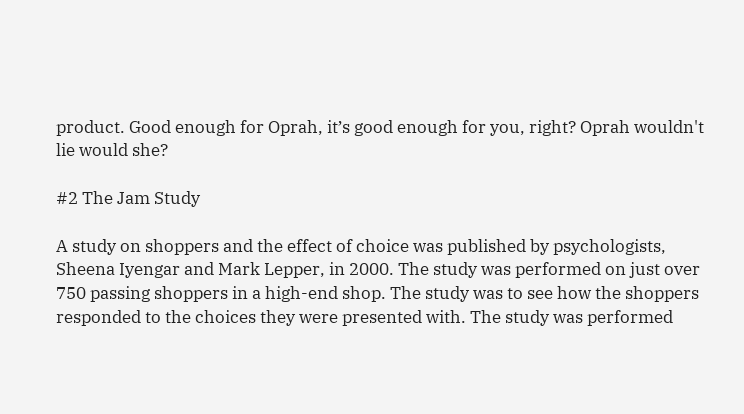product. Good enough for Oprah, it’s good enough for you, right? Oprah wouldn't lie would she?

#2 The Jam Study

A study on shoppers and the effect of choice was published by psychologists, Sheena Iyengar and Mark Lepper, in 2000. The study was performed on just over 750 passing shoppers in a high-end shop. The study was to see how the shoppers responded to the choices they were presented with. The study was performed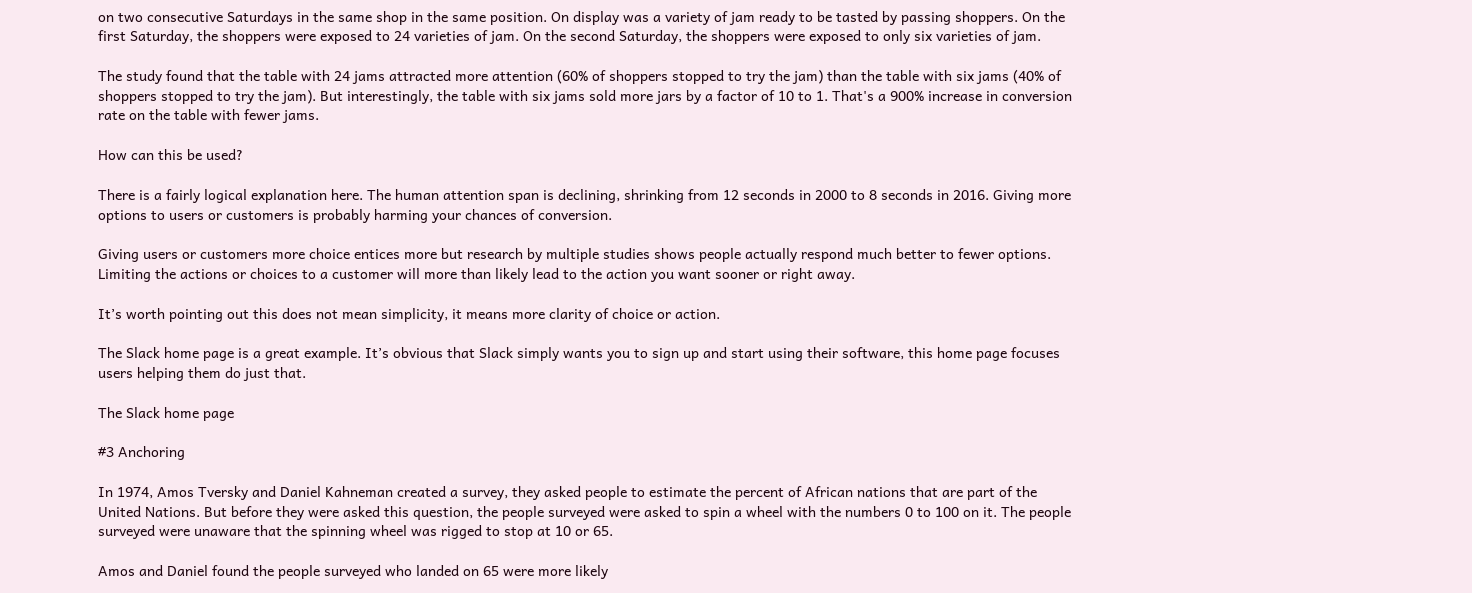on two consecutive Saturdays in the same shop in the same position. On display was a variety of jam ready to be tasted by passing shoppers. On the first Saturday, the shoppers were exposed to 24 varieties of jam. On the second Saturday, the shoppers were exposed to only six varieties of jam.

The study found that the table with 24 jams attracted more attention (60% of shoppers stopped to try the jam) than the table with six jams (40% of shoppers stopped to try the jam). But interestingly, the table with six jams sold more jars by a factor of 10 to 1. That's a 900% increase in conversion rate on the table with fewer jams.

How can this be used?

There is a fairly logical explanation here. The human attention span is declining, shrinking from 12 seconds in 2000 to 8 seconds in 2016. Giving more options to users or customers is probably harming your chances of conversion.

Giving users or customers more choice entices more but research by multiple studies shows people actually respond much better to fewer options. Limiting the actions or choices to a customer will more than likely lead to the action you want sooner or right away.

It’s worth pointing out this does not mean simplicity, it means more clarity of choice or action.

The Slack home page is a great example. It’s obvious that Slack simply wants you to sign up and start using their software, this home page focuses users helping them do just that.

The Slack home page

#3 Anchoring

In 1974, Amos Tversky and Daniel Kahneman created a survey, they asked people to estimate the percent of African nations that are part of the United Nations. But before they were asked this question, the people surveyed were asked to spin a wheel with the numbers 0 to 100 on it. The people surveyed were unaware that the spinning wheel was rigged to stop at 10 or 65.

Amos and Daniel found the people surveyed who landed on 65 were more likely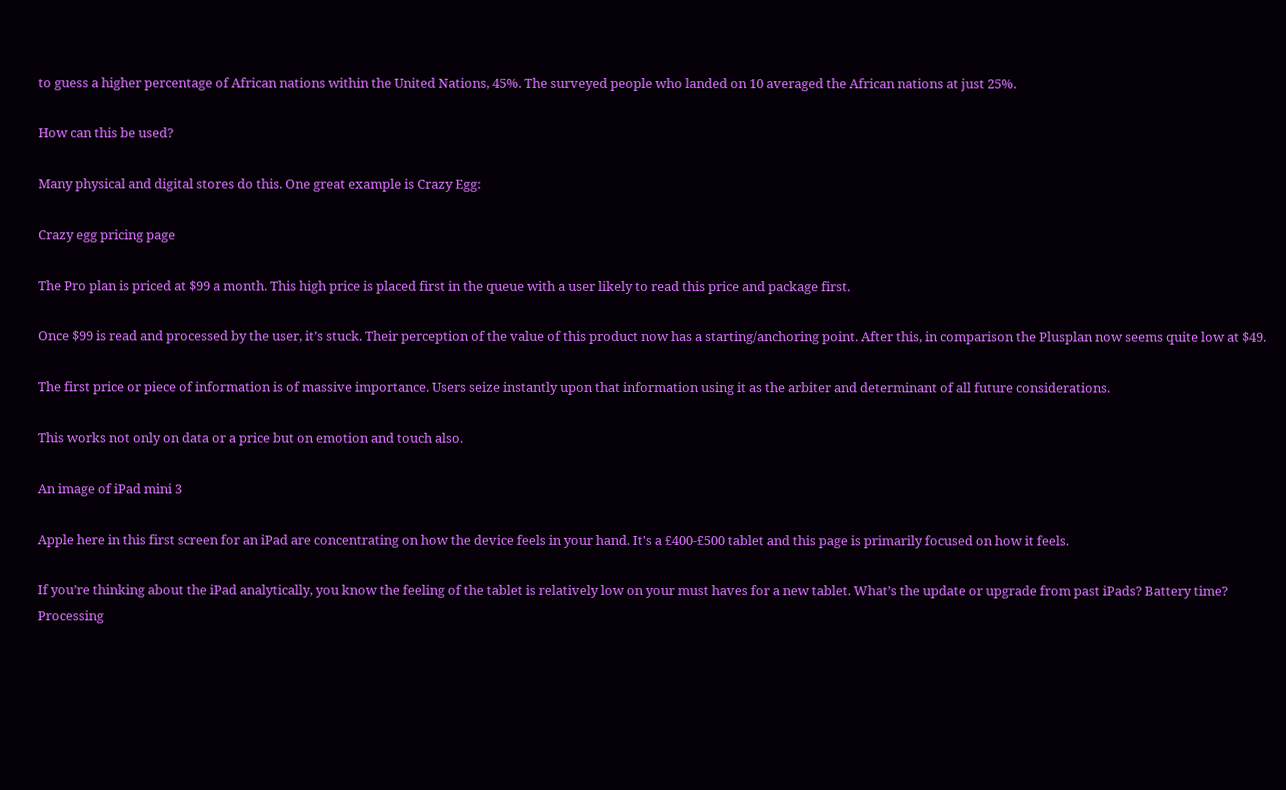to guess a higher percentage of African nations within the United Nations, 45%. The surveyed people who landed on 10 averaged the African nations at just 25%.

How can this be used?

Many physical and digital stores do this. One great example is Crazy Egg:

Crazy egg pricing page

The Pro plan is priced at $99 a month. This high price is placed first in the queue with a user likely to read this price and package first.

Once $99 is read and processed by the user, it’s stuck. Their perception of the value of this product now has a starting/anchoring point. After this, in comparison the Plusplan now seems quite low at $49.

The first price or piece of information is of massive importance. Users seize instantly upon that information using it as the arbiter and determinant of all future considerations.

This works not only on data or a price but on emotion and touch also.

An image of iPad mini 3

Apple here in this first screen for an iPad are concentrating on how the device feels in your hand. It's a £400-£500 tablet and this page is primarily focused on how it feels.

If you’re thinking about the iPad analytically, you know the feeling of the tablet is relatively low on your must haves for a new tablet. What’s the update or upgrade from past iPads? Battery time? Processing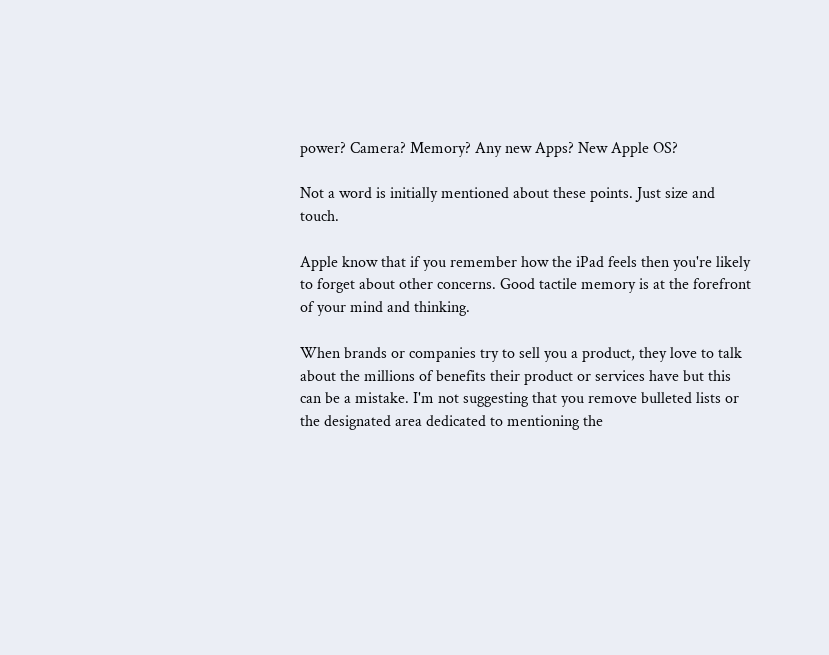power? Camera? Memory? Any new Apps? New Apple OS?

Not a word is initially mentioned about these points. Just size and touch.

Apple know that if you remember how the iPad feels then you're likely to forget about other concerns. Good tactile memory is at the forefront of your mind and thinking.

When brands or companies try to sell you a product, they love to talk about the millions of benefits their product or services have but this can be a mistake. I'm not suggesting that you remove bulleted lists or the designated area dedicated to mentioning the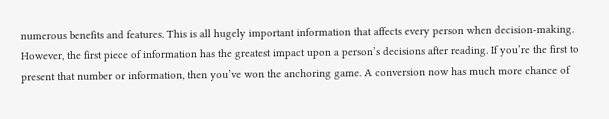numerous benefits and features. This is all hugely important information that affects every person when decision-making. However, the first piece of information has the greatest impact upon a person’s decisions after reading. If you’re the first to present that number or information, then you’ve won the anchoring game. A conversion now has much more chance of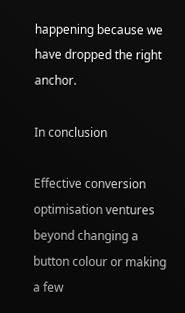happening because we have dropped the right anchor.

In conclusion

Effective conversion optimisation ventures beyond changing a button colour or making a few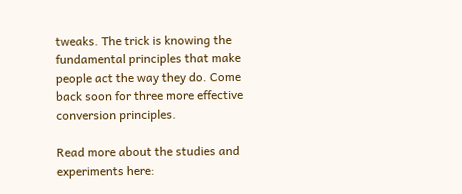tweaks. The trick is knowing the fundamental principles that make people act the way they do. Come back soon for three more effective conversion principles.

Read more about the studies and experiments here: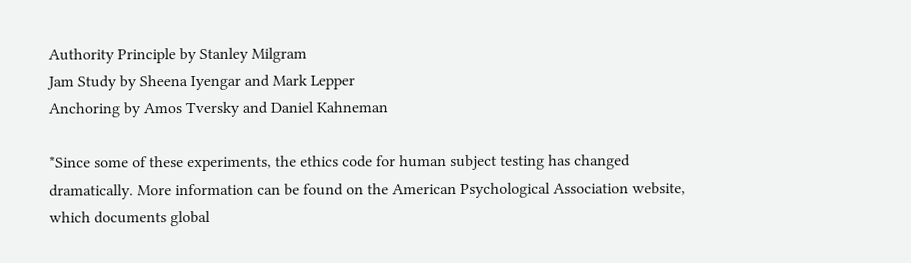Authority Principle by Stanley Milgram
Jam Study by Sheena Iyengar and Mark Lepper
Anchoring by Amos Tversky and Daniel Kahneman

*Since some of these experiments, the ethics code for human subject testing has changed dramatically. More information can be found on the American Psychological Association website, which documents global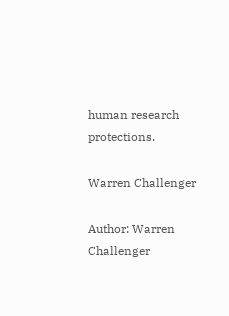human research protections.

Warren Challenger

Author: Warren Challenger